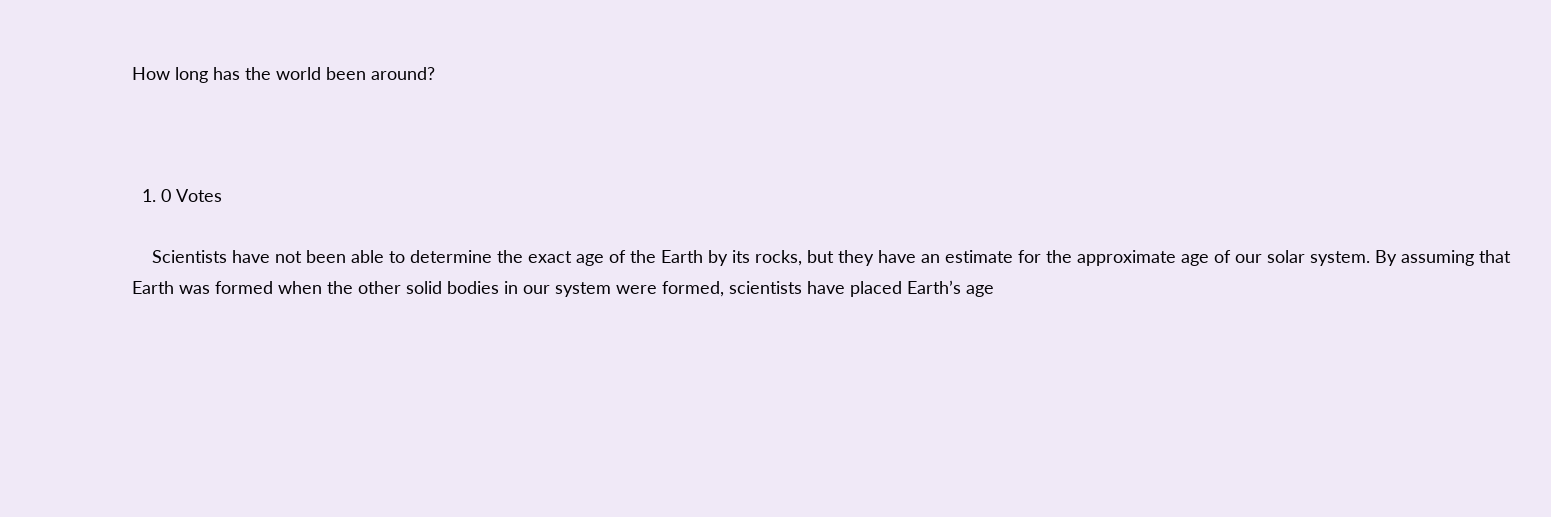How long has the world been around?



  1. 0 Votes

    Scientists have not been able to determine the exact age of the Earth by its rocks, but they have an estimate for the approximate age of our solar system. By assuming that Earth was formed when the other solid bodies in our system were formed, scientists have placed Earth’s age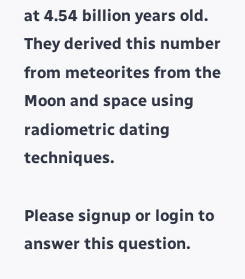at 4.54 billion years old. They derived this number from meteorites from the Moon and space using radiometric dating techniques.

Please signup or login to answer this question.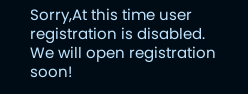Sorry,At this time user registration is disabled. We will open registration soon!